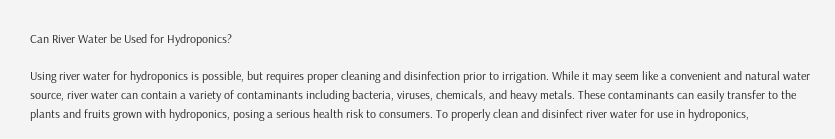Can River Water be Used for Hydroponics?

Using river water for hydroponics is possible, but requires proper cleaning and disinfection prior to irrigation. While it may seem like a convenient and natural water source, river water can contain a variety of contaminants including bacteria, viruses, chemicals, and heavy metals. These contaminants can easily transfer to the plants and fruits grown with hydroponics, posing a serious health risk to consumers. To properly clean and disinfect river water for use in hydroponics,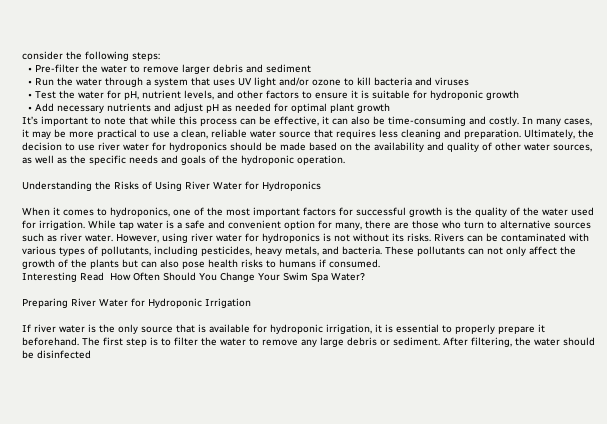consider the following steps:
  • Pre-filter the water to remove larger debris and sediment
  • Run the water through a system that uses UV light and/or ozone to kill bacteria and viruses
  • Test the water for pH, nutrient levels, and other factors to ensure it is suitable for hydroponic growth
  • Add necessary nutrients and adjust pH as needed for optimal plant growth
It’s important to note that while this process can be effective, it can also be time-consuming and costly. In many cases, it may be more practical to use a clean, reliable water source that requires less cleaning and preparation. Ultimately, the decision to use river water for hydroponics should be made based on the availability and quality of other water sources, as well as the specific needs and goals of the hydroponic operation.

Understanding the Risks of Using River Water for Hydroponics

When it comes to hydroponics, one of the most important factors for successful growth is the quality of the water used for irrigation. While tap water is a safe and convenient option for many, there are those who turn to alternative sources such as river water. However, using river water for hydroponics is not without its risks. Rivers can be contaminated with various types of pollutants, including pesticides, heavy metals, and bacteria. These pollutants can not only affect the growth of the plants but can also pose health risks to humans if consumed.
Interesting Read  How Often Should You Change Your Swim Spa Water?

Preparing River Water for Hydroponic Irrigation

If river water is the only source that is available for hydroponic irrigation, it is essential to properly prepare it beforehand. The first step is to filter the water to remove any large debris or sediment. After filtering, the water should be disinfected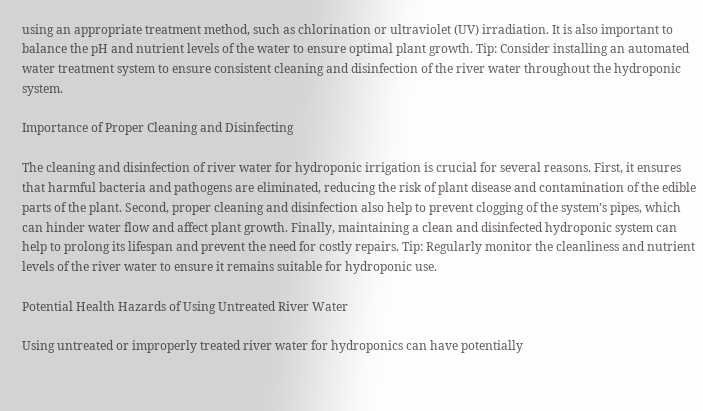using an appropriate treatment method, such as chlorination or ultraviolet (UV) irradiation. It is also important to balance the pH and nutrient levels of the water to ensure optimal plant growth. Tip: Consider installing an automated water treatment system to ensure consistent cleaning and disinfection of the river water throughout the hydroponic system.

Importance of Proper Cleaning and Disinfecting

The cleaning and disinfection of river water for hydroponic irrigation is crucial for several reasons. First, it ensures that harmful bacteria and pathogens are eliminated, reducing the risk of plant disease and contamination of the edible parts of the plant. Second, proper cleaning and disinfection also help to prevent clogging of the system’s pipes, which can hinder water flow and affect plant growth. Finally, maintaining a clean and disinfected hydroponic system can help to prolong its lifespan and prevent the need for costly repairs. Tip: Regularly monitor the cleanliness and nutrient levels of the river water to ensure it remains suitable for hydroponic use.

Potential Health Hazards of Using Untreated River Water

Using untreated or improperly treated river water for hydroponics can have potentially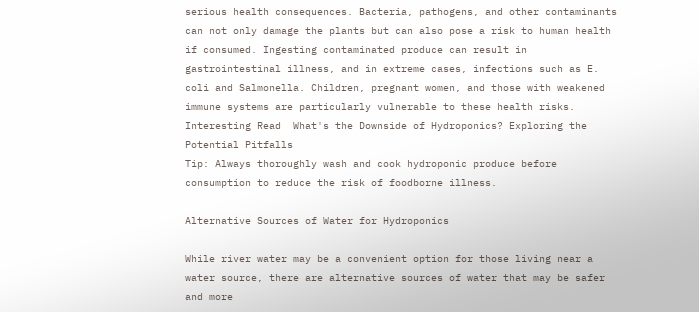serious health consequences. Bacteria, pathogens, and other contaminants can not only damage the plants but can also pose a risk to human health if consumed. Ingesting contaminated produce can result in gastrointestinal illness, and in extreme cases, infections such as E. coli and Salmonella. Children, pregnant women, and those with weakened immune systems are particularly vulnerable to these health risks.
Interesting Read  What's the Downside of Hydroponics? Exploring the Potential Pitfalls
Tip: Always thoroughly wash and cook hydroponic produce before consumption to reduce the risk of foodborne illness.

Alternative Sources of Water for Hydroponics

While river water may be a convenient option for those living near a water source, there are alternative sources of water that may be safer and more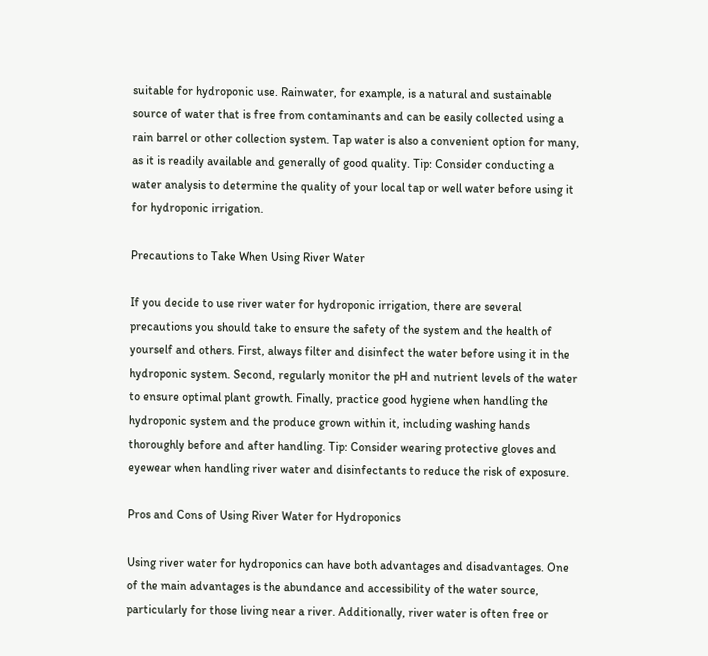suitable for hydroponic use. Rainwater, for example, is a natural and sustainable source of water that is free from contaminants and can be easily collected using a rain barrel or other collection system. Tap water is also a convenient option for many, as it is readily available and generally of good quality. Tip: Consider conducting a water analysis to determine the quality of your local tap or well water before using it for hydroponic irrigation.

Precautions to Take When Using River Water

If you decide to use river water for hydroponic irrigation, there are several precautions you should take to ensure the safety of the system and the health of yourself and others. First, always filter and disinfect the water before using it in the hydroponic system. Second, regularly monitor the pH and nutrient levels of the water to ensure optimal plant growth. Finally, practice good hygiene when handling the hydroponic system and the produce grown within it, including washing hands thoroughly before and after handling. Tip: Consider wearing protective gloves and eyewear when handling river water and disinfectants to reduce the risk of exposure.

Pros and Cons of Using River Water for Hydroponics

Using river water for hydroponics can have both advantages and disadvantages. One of the main advantages is the abundance and accessibility of the water source, particularly for those living near a river. Additionally, river water is often free or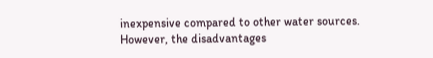inexpensive compared to other water sources. However, the disadvantages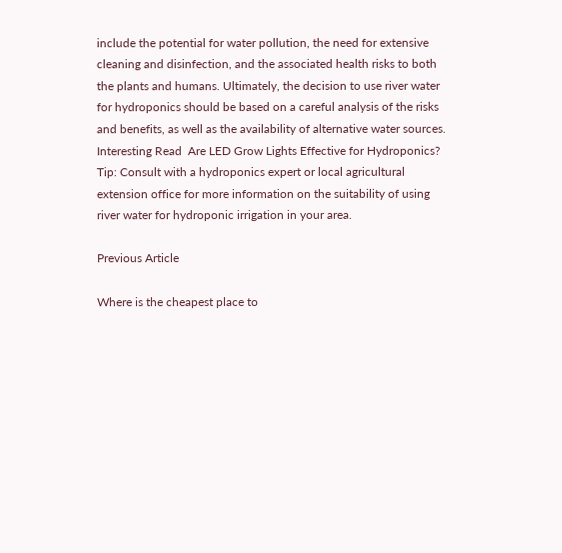include the potential for water pollution, the need for extensive cleaning and disinfection, and the associated health risks to both the plants and humans. Ultimately, the decision to use river water for hydroponics should be based on a careful analysis of the risks and benefits, as well as the availability of alternative water sources.
Interesting Read  Are LED Grow Lights Effective for Hydroponics?
Tip: Consult with a hydroponics expert or local agricultural extension office for more information on the suitability of using river water for hydroponic irrigation in your area.

Previous Article

Where is the cheapest place to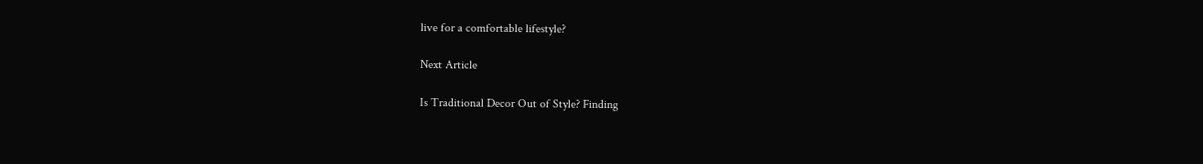live for a comfortable lifestyle?

Next Article

Is Traditional Decor Out of Style? Finding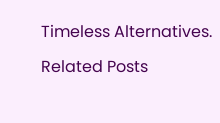Timeless Alternatives.

Related Posts